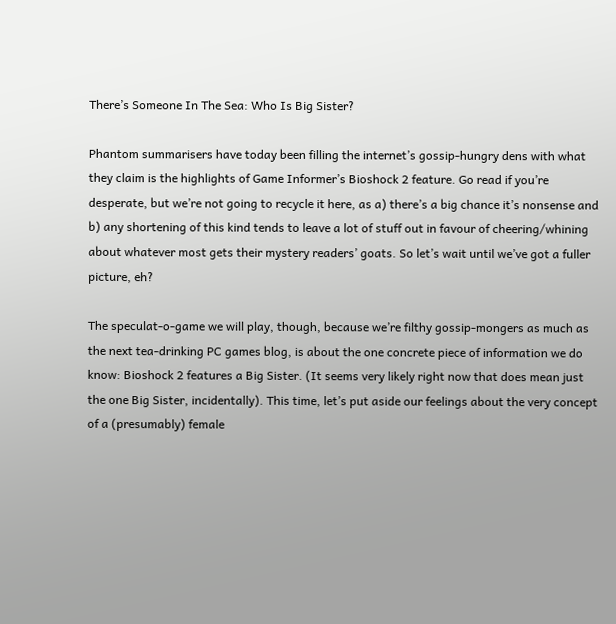There’s Someone In The Sea: Who Is Big Sister?

Phantom summarisers have today been filling the internet’s gossip-hungry dens with what they claim is the highlights of Game Informer’s Bioshock 2 feature. Go read if you’re desperate, but we’re not going to recycle it here, as a) there’s a big chance it’s nonsense and b) any shortening of this kind tends to leave a lot of stuff out in favour of cheering/whining about whatever most gets their mystery readers’ goats. So let’s wait until we’ve got a fuller picture, eh?

The speculat-o-game we will play, though, because we’re filthy gossip-mongers as much as the next tea-drinking PC games blog, is about the one concrete piece of information we do know: Bioshock 2 features a Big Sister. (It seems very likely right now that does mean just the one Big Sister, incidentally). This time, let’s put aside our feelings about the very concept of a (presumably) female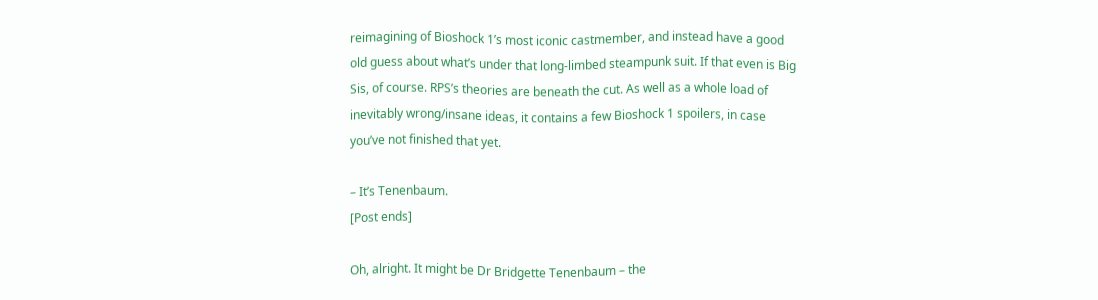reimagining of Bioshock 1’s most iconic castmember, and instead have a good old guess about what’s under that long-limbed steampunk suit. If that even is Big Sis, of course. RPS’s theories are beneath the cut. As well as a whole load of inevitably wrong/insane ideas, it contains a few Bioshock 1 spoilers, in case you’ve not finished that yet.

– It’s Tenenbaum.
[Post ends]

Oh, alright. It might be Dr Bridgette Tenenbaum – the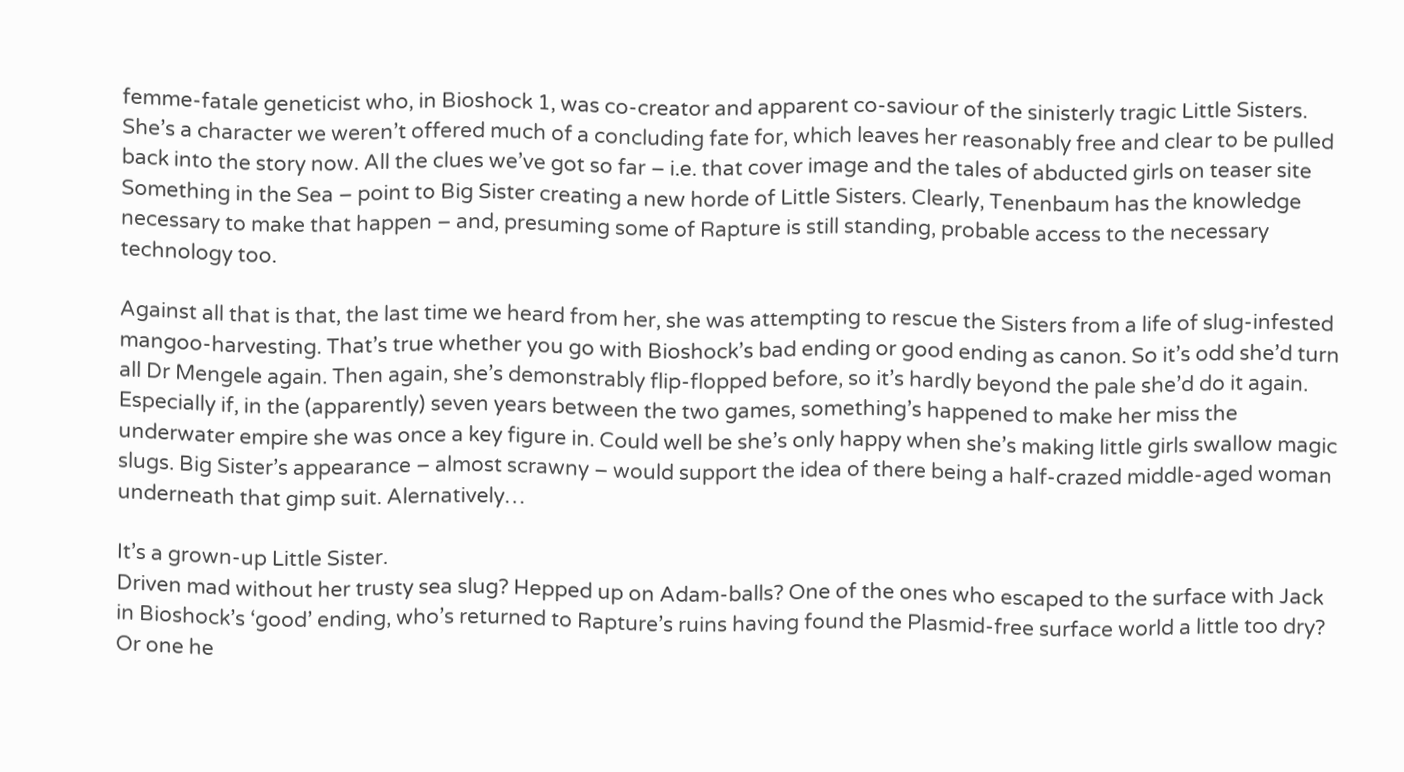femme-fatale geneticist who, in Bioshock 1, was co-creator and apparent co-saviour of the sinisterly tragic Little Sisters. She’s a character we weren’t offered much of a concluding fate for, which leaves her reasonably free and clear to be pulled back into the story now. All the clues we’ve got so far – i.e. that cover image and the tales of abducted girls on teaser site Something in the Sea – point to Big Sister creating a new horde of Little Sisters. Clearly, Tenenbaum has the knowledge necessary to make that happen – and, presuming some of Rapture is still standing, probable access to the necessary technology too.

Against all that is that, the last time we heard from her, she was attempting to rescue the Sisters from a life of slug-infested mangoo-harvesting. That’s true whether you go with Bioshock’s bad ending or good ending as canon. So it’s odd she’d turn all Dr Mengele again. Then again, she’s demonstrably flip-flopped before, so it’s hardly beyond the pale she’d do it again. Especially if, in the (apparently) seven years between the two games, something’s happened to make her miss the underwater empire she was once a key figure in. Could well be she’s only happy when she’s making little girls swallow magic slugs. Big Sister’s appearance – almost scrawny – would support the idea of there being a half-crazed middle-aged woman underneath that gimp suit. Alernatively…

It’s a grown-up Little Sister.
Driven mad without her trusty sea slug? Hepped up on Adam-balls? One of the ones who escaped to the surface with Jack in Bioshock’s ‘good’ ending, who’s returned to Rapture’s ruins having found the Plasmid-free surface world a little too dry? Or one he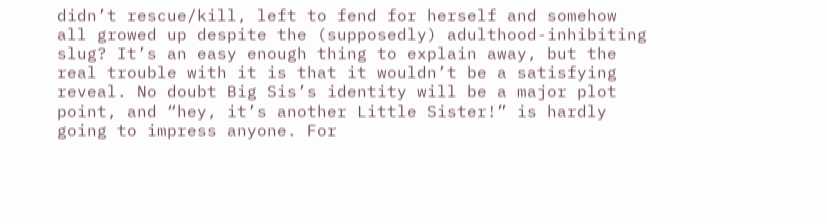didn’t rescue/kill, left to fend for herself and somehow all growed up despite the (supposedly) adulthood-inhibiting slug? It’s an easy enough thing to explain away, but the real trouble with it is that it wouldn’t be a satisfying reveal. No doubt Big Sis’s identity will be a major plot point, and “hey, it’s another Little Sister!” is hardly going to impress anyone. For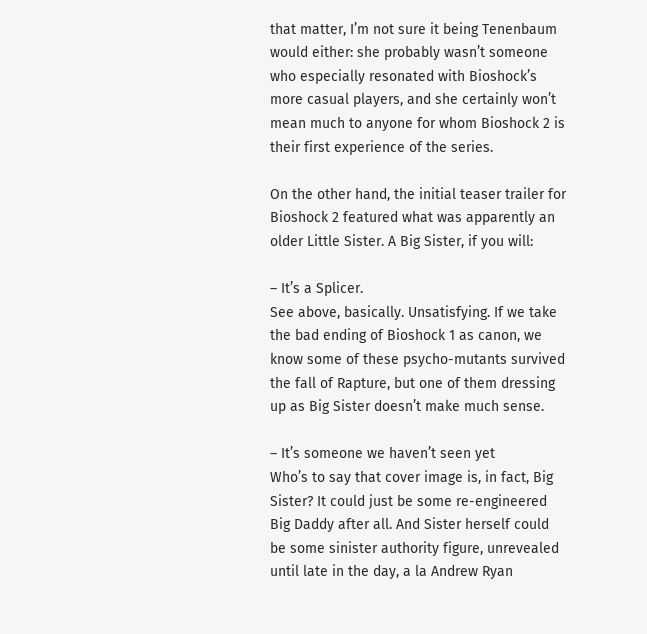that matter, I’m not sure it being Tenenbaum would either: she probably wasn’t someone who especially resonated with Bioshock’s more casual players, and she certainly won’t mean much to anyone for whom Bioshock 2 is their first experience of the series.

On the other hand, the initial teaser trailer for Bioshock 2 featured what was apparently an older Little Sister. A Big Sister, if you will:

– It’s a Splicer.
See above, basically. Unsatisfying. If we take the bad ending of Bioshock 1 as canon, we know some of these psycho-mutants survived the fall of Rapture, but one of them dressing up as Big Sister doesn’t make much sense.

– It’s someone we haven’t seen yet
Who’s to say that cover image is, in fact, Big Sister? It could just be some re-engineered Big Daddy after all. And Sister herself could be some sinister authority figure, unrevealed until late in the day, a la Andrew Ryan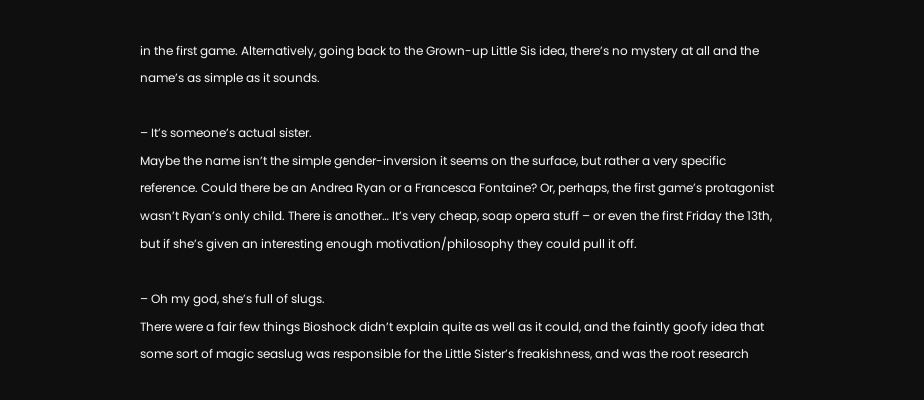in the first game. Alternatively, going back to the Grown-up Little Sis idea, there’s no mystery at all and the name’s as simple as it sounds.

– It’s someone’s actual sister.
Maybe the name isn’t the simple gender-inversion it seems on the surface, but rather a very specific reference. Could there be an Andrea Ryan or a Francesca Fontaine? Or, perhaps, the first game’s protagonist wasn’t Ryan’s only child. There is another… It’s very cheap, soap opera stuff – or even the first Friday the 13th, but if she’s given an interesting enough motivation/philosophy they could pull it off.

– Oh my god, she’s full of slugs.
There were a fair few things Bioshock didn’t explain quite as well as it could, and the faintly goofy idea that some sort of magic seaslug was responsible for the Little Sister’s freakishness, and was the root research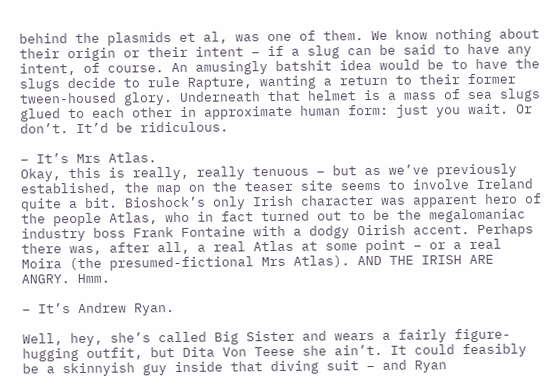behind the plasmids et al, was one of them. We know nothing about their origin or their intent – if a slug can be said to have any intent, of course. An amusingly batshit idea would be to have the slugs decide to rule Rapture, wanting a return to their former tween-housed glory. Underneath that helmet is a mass of sea slugs glued to each other in approximate human form: just you wait. Or don’t. It’d be ridiculous.

– It’s Mrs Atlas.
Okay, this is really, really tenuous – but as we’ve previously established, the map on the teaser site seems to involve Ireland quite a bit. Bioshock’s only Irish character was apparent hero of the people Atlas, who in fact turned out to be the megalomaniac industry boss Frank Fontaine with a dodgy Oirish accent. Perhaps there was, after all, a real Atlas at some point – or a real Moira (the presumed-fictional Mrs Atlas). AND THE IRISH ARE ANGRY. Hmm.

– It’s Andrew Ryan.

Well, hey, she’s called Big Sister and wears a fairly figure-hugging outfit, but Dita Von Teese she ain’t. It could feasibly be a skinnyish guy inside that diving suit – and Ryan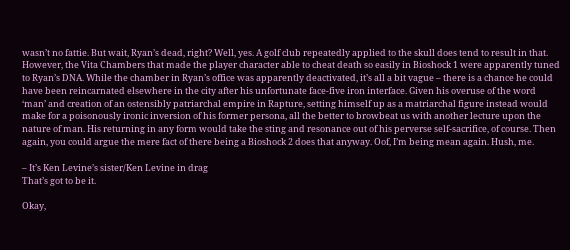wasn’t no fattie. But wait, Ryan’s dead, right? Well, yes. A golf club repeatedly applied to the skull does tend to result in that. However, the Vita Chambers that made the player character able to cheat death so easily in Bioshock 1 were apparently tuned to Ryan’s DNA. While the chamber in Ryan’s office was apparently deactivated, it’s all a bit vague – there is a chance he could have been reincarnated elsewhere in the city after his unfortunate face-five iron interface. Given his overuse of the word ‘man’ and creation of an ostensibly patriarchal empire in Rapture, setting himself up as a matriarchal figure instead would make for a poisonously ironic inversion of his former persona, all the better to browbeat us with another lecture upon the nature of man. His returning in any form would take the sting and resonance out of his perverse self-sacrifice, of course. Then again, you could argue the mere fact of there being a Bioshock 2 does that anyway. Oof, I’m being mean again. Hush, me.

– It’s Ken Levine’s sister/Ken Levine in drag
That’s got to be it.

Okay,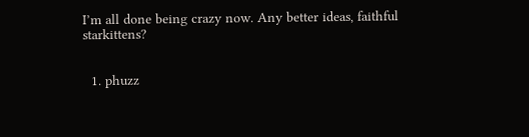I’m all done being crazy now. Any better ideas, faithful starkittens?


  1. phuzz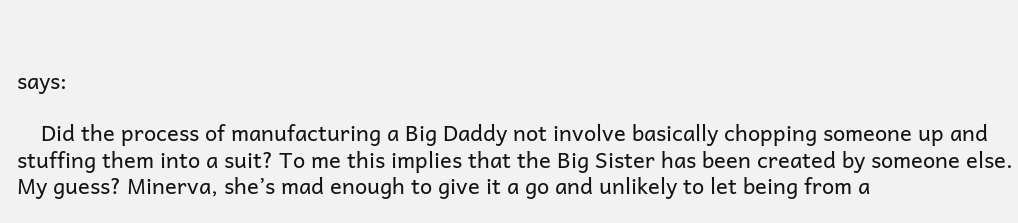says:

    Did the process of manufacturing a Big Daddy not involve basically chopping someone up and stuffing them into a suit? To me this implies that the Big Sister has been created by someone else. My guess? Minerva, she’s mad enough to give it a go and unlikely to let being from a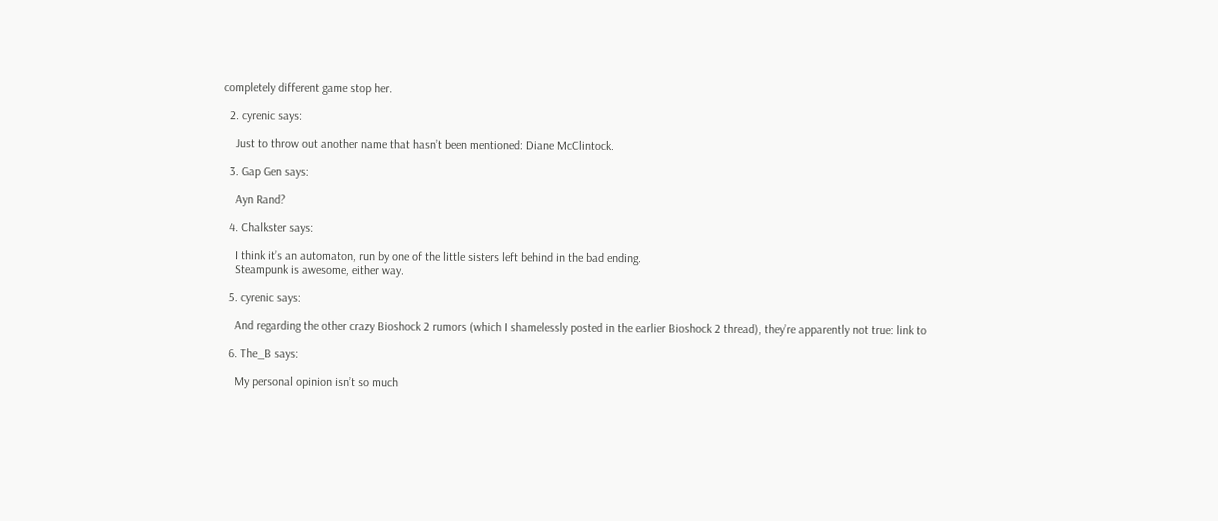completely different game stop her.

  2. cyrenic says:

    Just to throw out another name that hasn’t been mentioned: Diane McClintock.

  3. Gap Gen says:

    Ayn Rand?

  4. Chalkster says:

    I think it’s an automaton, run by one of the little sisters left behind in the bad ending.
    Steampunk is awesome, either way.

  5. cyrenic says:

    And regarding the other crazy Bioshock 2 rumors (which I shamelessly posted in the earlier Bioshock 2 thread), they’re apparently not true: link to

  6. The_B says:

    My personal opinion isn’t so much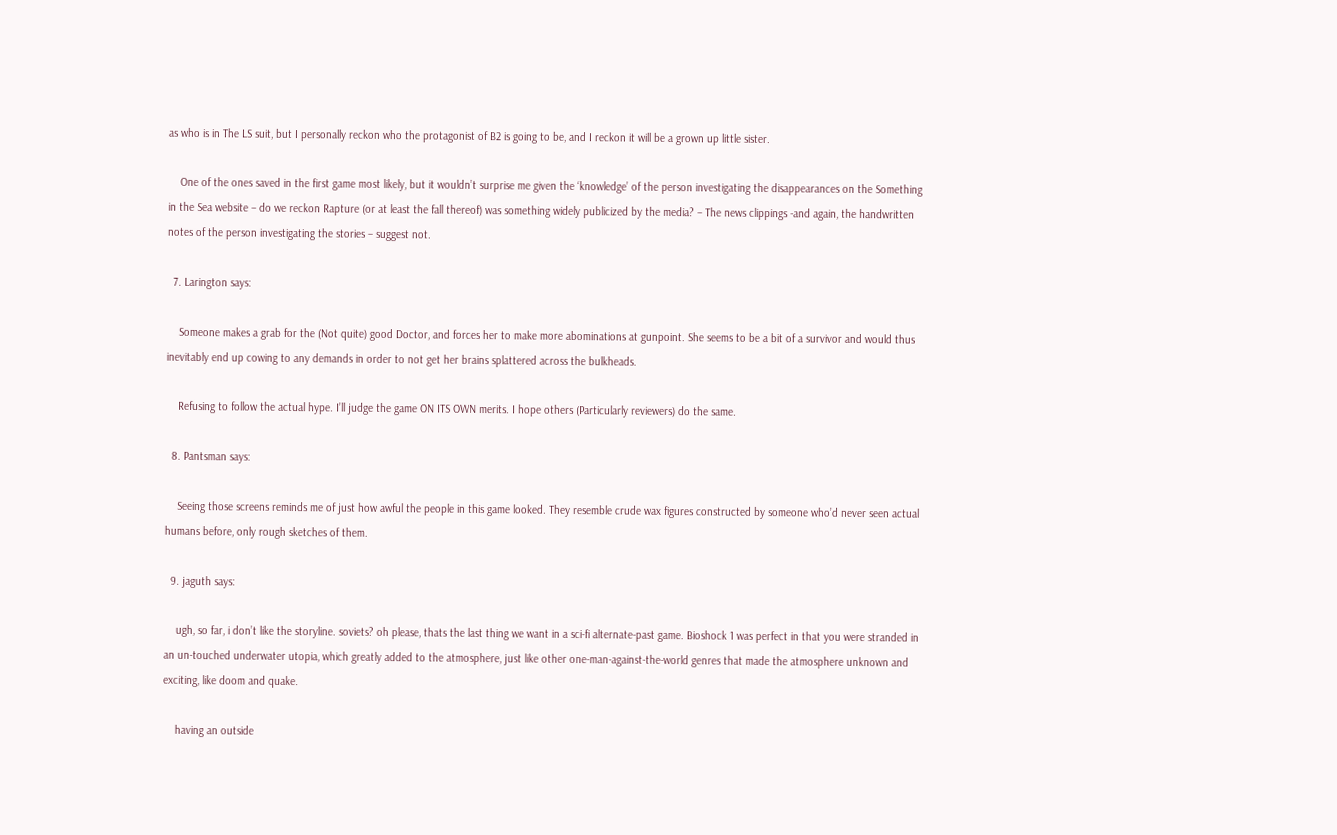as who is in The LS suit, but I personally reckon who the protagonist of B2 is going to be, and I reckon it will be a grown up little sister.

    One of the ones saved in the first game most likely, but it wouldn’t surprise me given the ‘knowledge’ of the person investigating the disappearances on the Something in the Sea website – do we reckon Rapture (or at least the fall thereof) was something widely publicized by the media? – The news clippings -and again, the handwritten notes of the person investigating the stories – suggest not.

  7. Larington says:

    Someone makes a grab for the (Not quite) good Doctor, and forces her to make more abominations at gunpoint. She seems to be a bit of a survivor and would thus inevitably end up cowing to any demands in order to not get her brains splattered across the bulkheads.

    Refusing to follow the actual hype. I’ll judge the game ON ITS OWN merits. I hope others (Particularly reviewers) do the same.

  8. Pantsman says:

    Seeing those screens reminds me of just how awful the people in this game looked. They resemble crude wax figures constructed by someone who’d never seen actual humans before, only rough sketches of them.

  9. jaguth says:

    ugh, so far, i don’t like the storyline. soviets? oh please, thats the last thing we want in a sci-fi alternate-past game. Bioshock 1 was perfect in that you were stranded in an un-touched underwater utopia, which greatly added to the atmosphere, just like other one-man-against-the-world genres that made the atmosphere unknown and exciting, like doom and quake.

    having an outside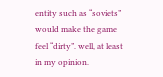entity such as “soviets” would make the game feel “dirty”. well, at least in my opinion.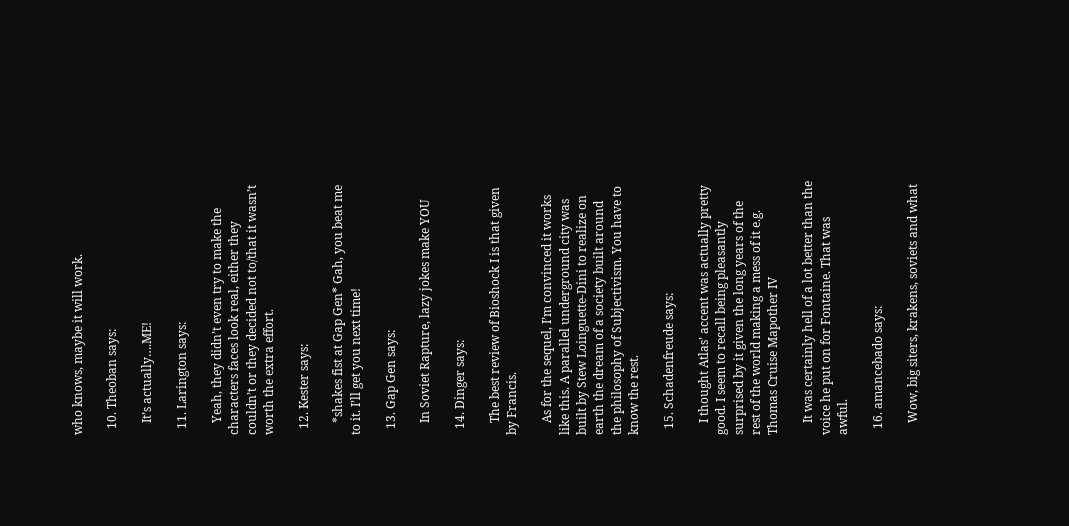who knows, maybe it will work.

  10. Theoban says:

    It’s actually….ME!

  11. Larington says:

    Yeah, they didn’t even try to make the characters faces look real, either they couldn’t or they decided not to/that it wasn’t worth the extra effort.

  12. Kester says:

    *shakes fist at Gap Gen* Gah, you beat me to it. I’ll get you next time!

  13. Gap Gen says:

    In Soviet Rapture, lazy jokes make YOU

  14. Dinger says:

    The best review of Bioshock I is that given by Francis.

    As for the sequel, I’m convinced it works like this. A parallel underground city was built by Stew Loinguette-Dini to realize on earth the dream of a society built around the philosophy of Subjectivism. You have to know the rest.

  15. Schadenfreude says:

    I thought Atlas’ accent was actually pretty good. I seem to recall being pleasantly surprised by it given the long years of the rest of the world making a mess of it e.g. Thomas Cruise Mapother IV

    It was certainly hell of a lot better than the voice he put on for Fontaine. That was awful.

  16. amancebado says:

    Wow, big siters, krakens, soviets and what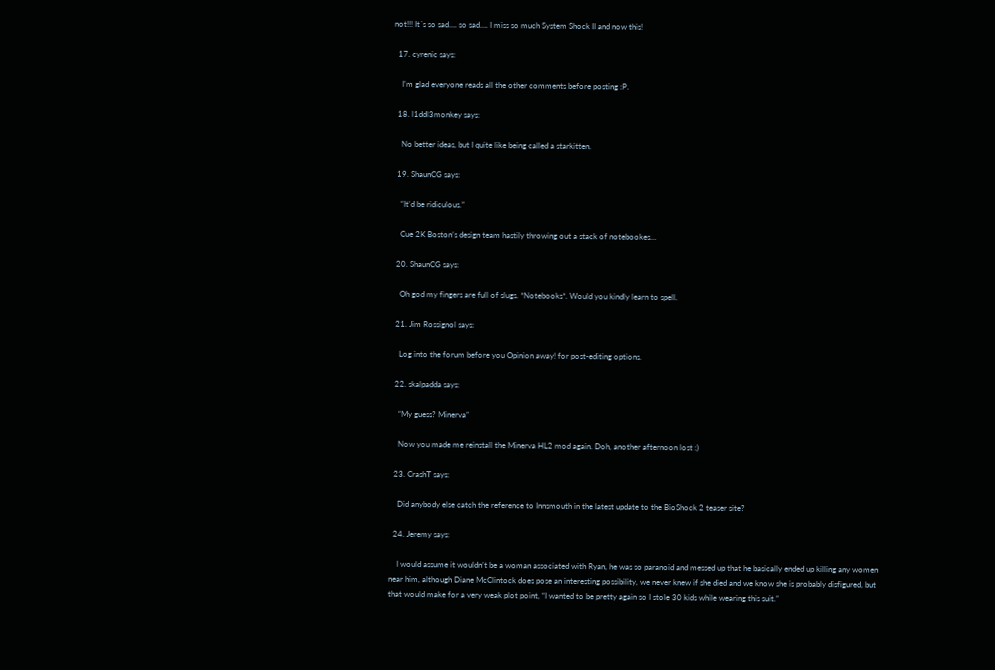not!!! It´s so sad…. so sad…. I miss so much System Shock II and now this!

  17. cyrenic says:

    I’m glad everyone reads all the other comments before posting :P.

  18. l1ddl3monkey says:

    No better ideas, but I quite like being called a starkitten.

  19. ShaunCG says:

    “It’d be ridiculous.”

    Cue 2K Boston’s design team hastily throwing out a stack of notebookes…

  20. ShaunCG says:

    Oh god my fingers are full of slugs. *Notebooks*. Would you kindly learn to spell.

  21. Jim Rossignol says:

    Log into the forum before you Opinion away! for post-editing options.

  22. skalpadda says:

    “My guess? Minerva”

    Now you made me reinstall the Minerva HL2 mod again. Doh, another afternoon lost :)

  23. CrashT says:

    Did anybody else catch the reference to Innsmouth in the latest update to the BioShock 2 teaser site?

  24. Jeremy says:

    I would assume it wouldn’t be a woman associated with Ryan, he was so paranoid and messed up that he basically ended up killing any women near him, although Diane McClintock does pose an interesting possibility, we never knew if she died and we know she is probably disfigured, but that would make for a very weak plot point, “I wanted to be pretty again so I stole 30 kids while wearing this suit.”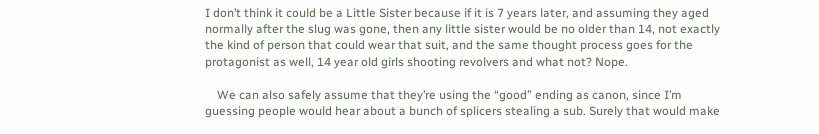I don’t think it could be a Little Sister because if it is 7 years later, and assuming they aged normally after the slug was gone, then any little sister would be no older than 14, not exactly the kind of person that could wear that suit, and the same thought process goes for the protagonist as well, 14 year old girls shooting revolvers and what not? Nope.

    We can also safely assume that they’re using the “good” ending as canon, since I’m guessing people would hear about a bunch of splicers stealing a sub. Surely that would make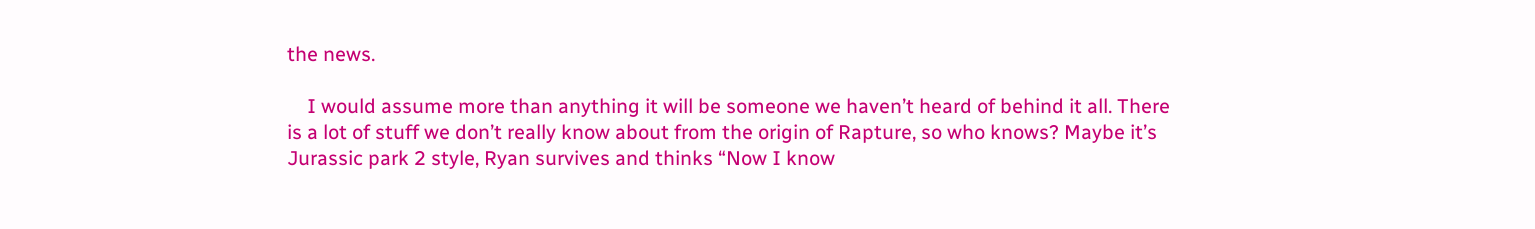the news.

    I would assume more than anything it will be someone we haven’t heard of behind it all. There is a lot of stuff we don’t really know about from the origin of Rapture, so who knows? Maybe it’s Jurassic park 2 style, Ryan survives and thinks “Now I know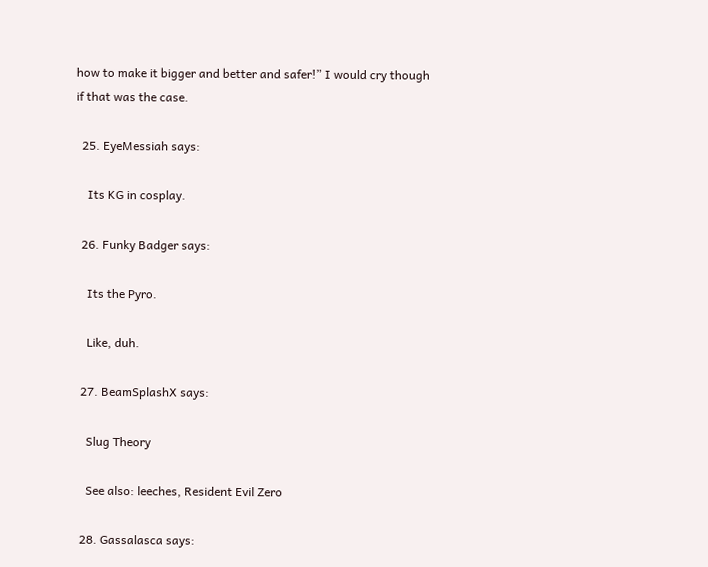how to make it bigger and better and safer!” I would cry though if that was the case.

  25. EyeMessiah says:

    Its KG in cosplay.

  26. Funky Badger says:

    Its the Pyro.

    Like, duh.

  27. BeamSplashX says:

    Slug Theory

    See also: leeches, Resident Evil Zero

  28. Gassalasca says: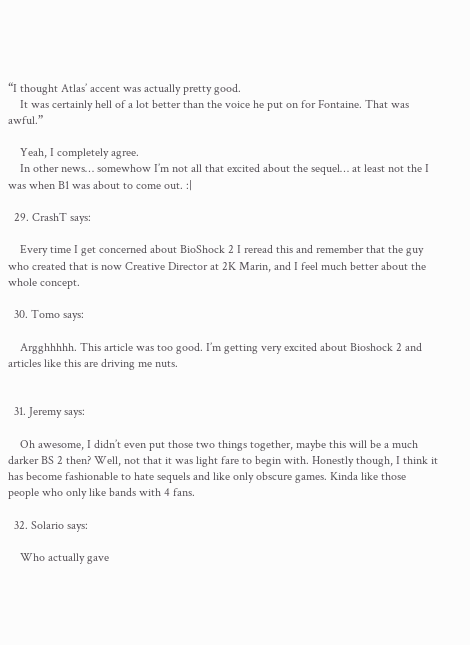“I thought Atlas’ accent was actually pretty good.
    It was certainly hell of a lot better than the voice he put on for Fontaine. That was awful.”

    Yeah, I completely agree.
    In other news… somewhow I’m not all that excited about the sequel… at least not the I was when B1 was about to come out. :|

  29. CrashT says:

    Every time I get concerned about BioShock 2 I reread this and remember that the guy who created that is now Creative Director at 2K Marin, and I feel much better about the whole concept.

  30. Tomo says:

    Argghhhhh. This article was too good. I’m getting very excited about Bioshock 2 and articles like this are driving me nuts.


  31. Jeremy says:

    Oh awesome, I didn’t even put those two things together, maybe this will be a much darker BS 2 then? Well, not that it was light fare to begin with. Honestly though, I think it has become fashionable to hate sequels and like only obscure games. Kinda like those people who only like bands with 4 fans.

  32. Solario says:

    Who actually gave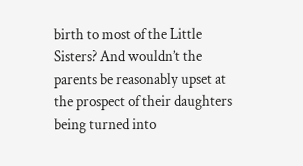birth to most of the Little Sisters? And wouldn’t the parents be reasonably upset at the prospect of their daughters being turned into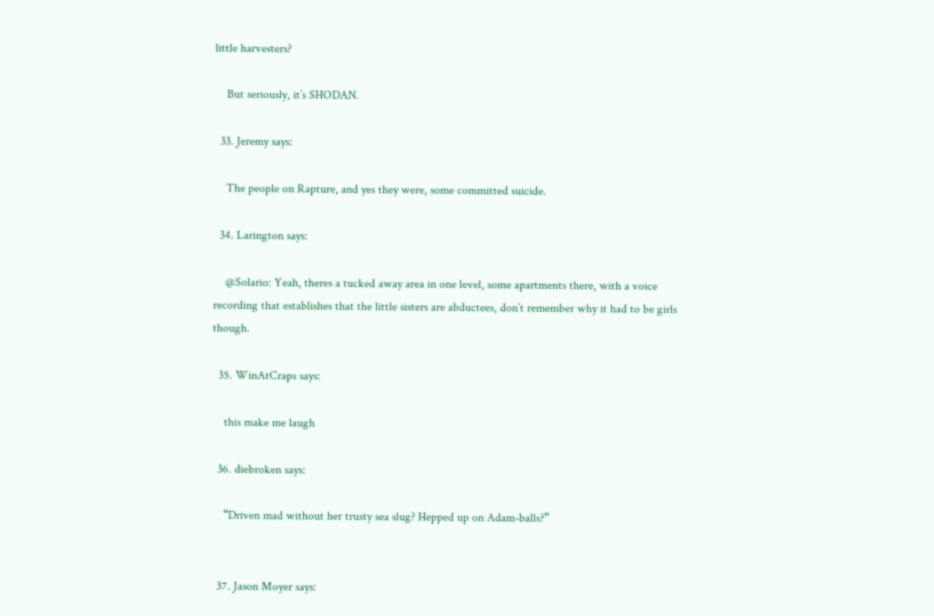little harvesters?

    But seriously, it’s SHODAN.

  33. Jeremy says:

    The people on Rapture, and yes they were, some committed suicide.

  34. Larington says:

    @Solario: Yeah, theres a tucked away area in one level, some apartments there, with a voice recording that establishes that the little sisters are abductees, don’t remember why it had to be girls though.

  35. WinAtCraps says:

    this make me laugh

  36. diebroken says:

    “Driven mad without her trusty sea slug? Hepped up on Adam-balls?”


  37. Jason Moyer says: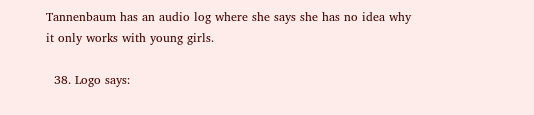Tannenbaum has an audio log where she says she has no idea why it only works with young girls.

  38. Logo says: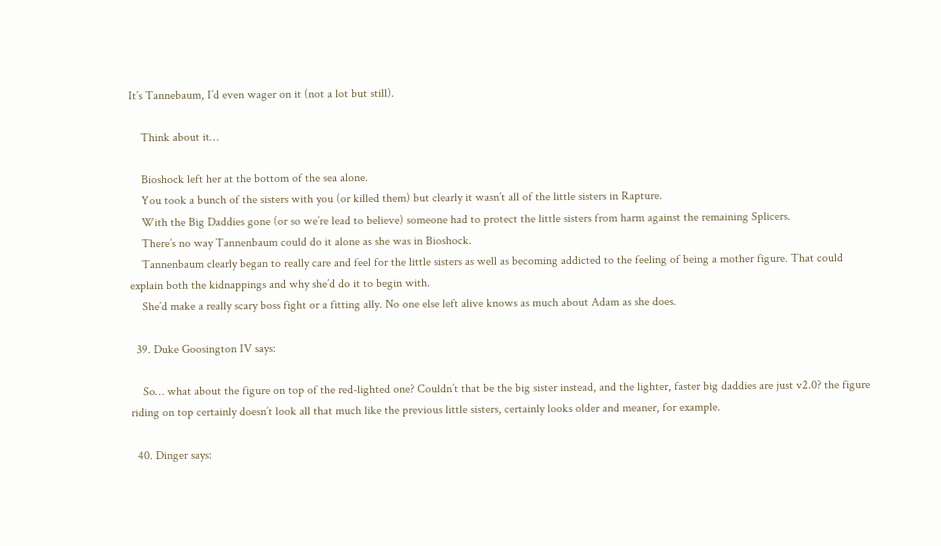It’s Tannebaum, I’d even wager on it (not a lot but still).

    Think about it…

    Bioshock left her at the bottom of the sea alone.
    You took a bunch of the sisters with you (or killed them) but clearly it wasn’t all of the little sisters in Rapture.
    With the Big Daddies gone (or so we’re lead to believe) someone had to protect the little sisters from harm against the remaining Splicers.
    There’s no way Tannenbaum could do it alone as she was in Bioshock.
    Tannenbaum clearly began to really care and feel for the little sisters as well as becoming addicted to the feeling of being a mother figure. That could explain both the kidnappings and why she’d do it to begin with.
    She’d make a really scary boss fight or a fitting ally. No one else left alive knows as much about Adam as she does.

  39. Duke Goosington IV says:

    So… what about the figure on top of the red-lighted one? Couldn’t that be the big sister instead, and the lighter, faster big daddies are just v2.0? the figure riding on top certainly doesn’t look all that much like the previous little sisters, certainly looks older and meaner, for example.

  40. Dinger says: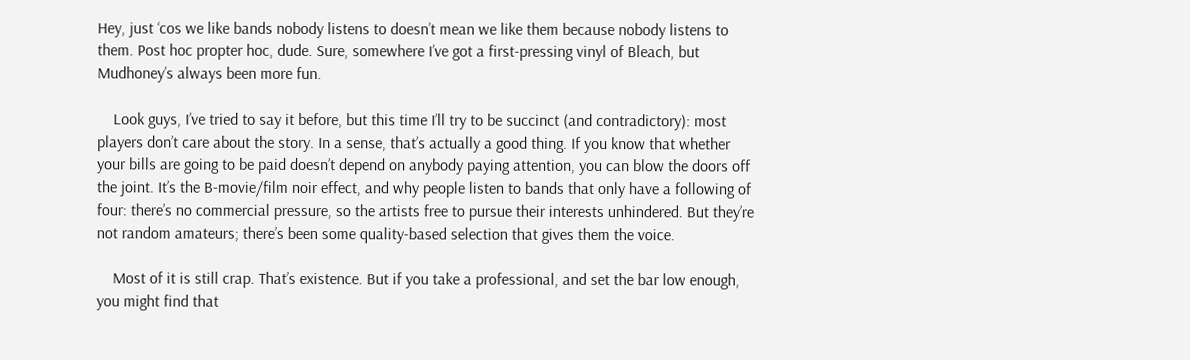Hey, just ‘cos we like bands nobody listens to doesn’t mean we like them because nobody listens to them. Post hoc propter hoc, dude. Sure, somewhere I’ve got a first-pressing vinyl of Bleach, but Mudhoney’s always been more fun.

    Look guys, I’ve tried to say it before, but this time I’ll try to be succinct (and contradictory): most players don’t care about the story. In a sense, that’s actually a good thing. If you know that whether your bills are going to be paid doesn’t depend on anybody paying attention, you can blow the doors off the joint. It’s the B-movie/film noir effect, and why people listen to bands that only have a following of four: there’s no commercial pressure, so the artists free to pursue their interests unhindered. But they’re not random amateurs; there’s been some quality-based selection that gives them the voice.

    Most of it is still crap. That’s existence. But if you take a professional, and set the bar low enough, you might find that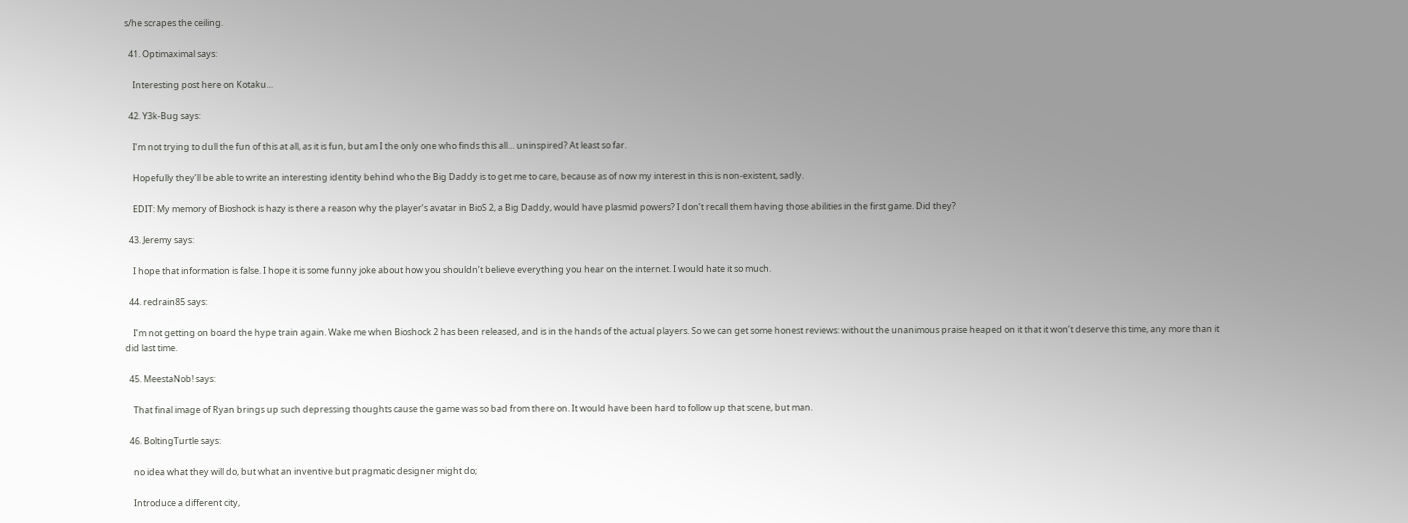s/he scrapes the ceiling.

  41. Optimaximal says:

    Interesting post here on Kotaku…

  42. Y3k-Bug says:

    I’m not trying to dull the fun of this at all, as it is fun, but am I the only one who finds this all… uninspired? At least so far.

    Hopefully they’ll be able to write an interesting identity behind who the Big Daddy is to get me to care, because as of now my interest in this is non-existent, sadly.

    EDIT: My memory of Bioshock is hazy is there a reason why the player’s avatar in BioS 2, a Big Daddy, would have plasmid powers? I don’t recall them having those abilities in the first game. Did they?

  43. Jeremy says:

    I hope that information is false. I hope it is some funny joke about how you shouldn’t believe everything you hear on the internet. I would hate it so much.

  44. redrain85 says:

    I’m not getting on board the hype train again. Wake me when Bioshock 2 has been released, and is in the hands of the actual players. So we can get some honest reviews: without the unanimous praise heaped on it that it won’t deserve this time, any more than it did last time.

  45. MeestaNob! says:

    That final image of Ryan brings up such depressing thoughts cause the game was so bad from there on. It would have been hard to follow up that scene, but man.

  46. BoltingTurtle says:

    no idea what they will do, but what an inventive but pragmatic designer might do;

    Introduce a different city,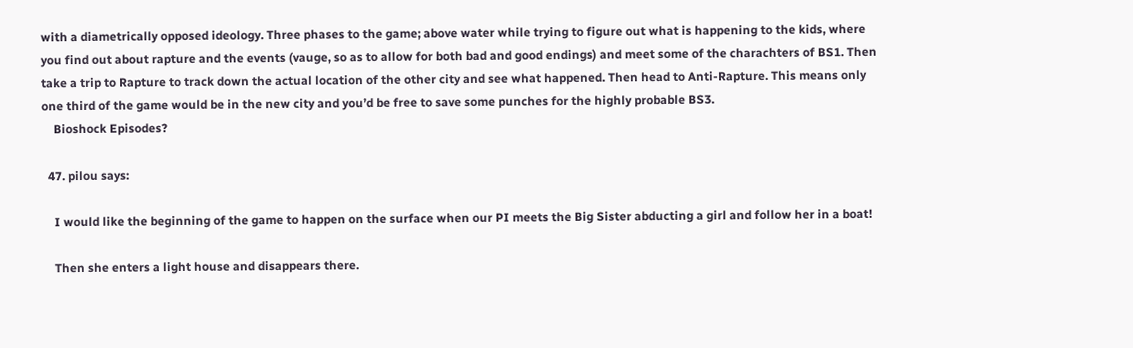with a diametrically opposed ideology. Three phases to the game; above water while trying to figure out what is happening to the kids, where you find out about rapture and the events (vauge, so as to allow for both bad and good endings) and meet some of the charachters of BS1. Then take a trip to Rapture to track down the actual location of the other city and see what happened. Then head to Anti-Rapture. This means only one third of the game would be in the new city and you’d be free to save some punches for the highly probable BS3.
    Bioshock Episodes?

  47. pilou says:

    I would like the beginning of the game to happen on the surface when our PI meets the Big Sister abducting a girl and follow her in a boat!

    Then she enters a light house and disappears there.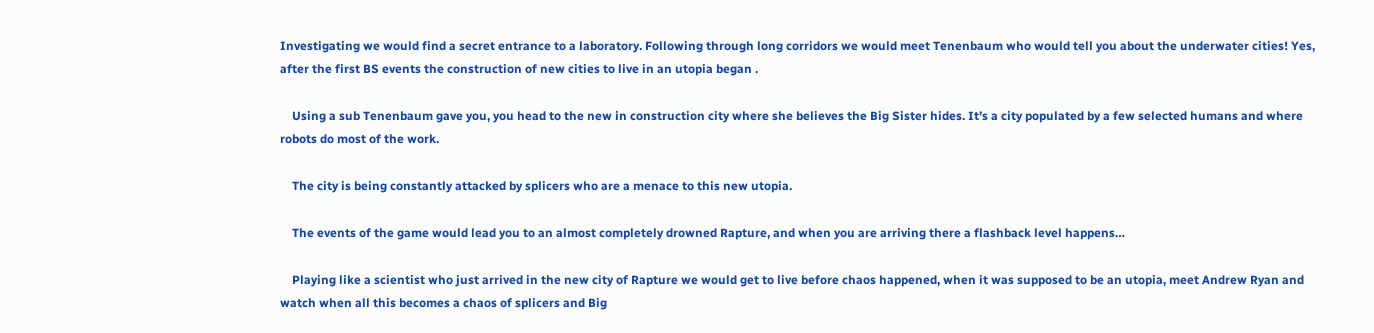Investigating we would find a secret entrance to a laboratory. Following through long corridors we would meet Tenenbaum who would tell you about the underwater cities! Yes, after the first BS events the construction of new cities to live in an utopia began .

    Using a sub Tenenbaum gave you, you head to the new in construction city where she believes the Big Sister hides. It’s a city populated by a few selected humans and where robots do most of the work.

    The city is being constantly attacked by splicers who are a menace to this new utopia.

    The events of the game would lead you to an almost completely drowned Rapture, and when you are arriving there a flashback level happens…

    Playing like a scientist who just arrived in the new city of Rapture we would get to live before chaos happened, when it was supposed to be an utopia, meet Andrew Ryan and watch when all this becomes a chaos of splicers and Big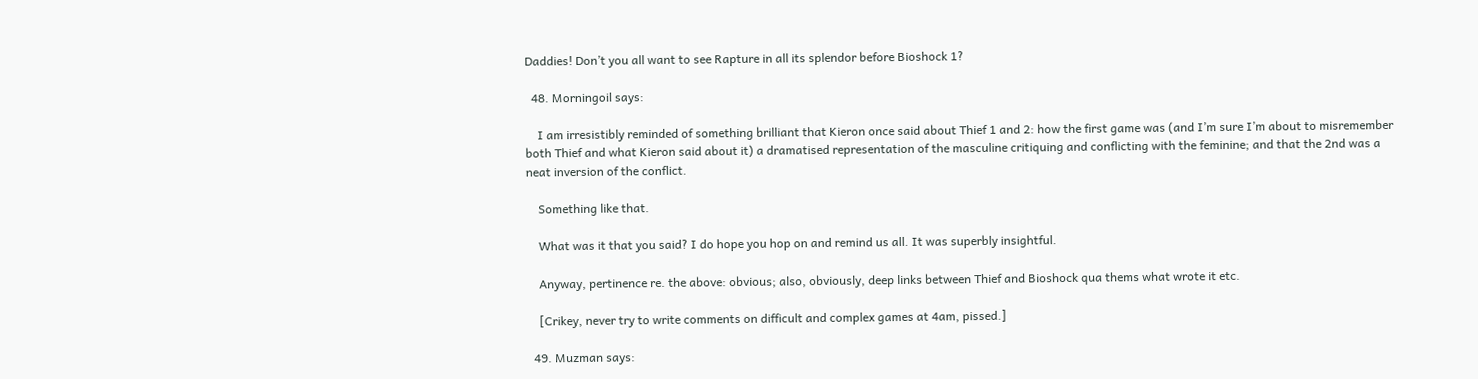Daddies! Don’t you all want to see Rapture in all its splendor before Bioshock 1?

  48. Morningoil says:

    I am irresistibly reminded of something brilliant that Kieron once said about Thief 1 and 2: how the first game was (and I’m sure I’m about to misremember both Thief and what Kieron said about it) a dramatised representation of the masculine critiquing and conflicting with the feminine; and that the 2nd was a neat inversion of the conflict.

    Something like that.

    What was it that you said? I do hope you hop on and remind us all. It was superbly insightful.

    Anyway, pertinence re. the above: obvious; also, obviously, deep links between Thief and Bioshock qua thems what wrote it etc.

    [Crikey, never try to write comments on difficult and complex games at 4am, pissed.]

  49. Muzman says: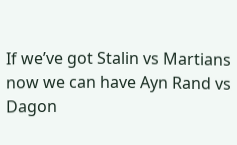If we’ve got Stalin vs Martians now we can have Ayn Rand vs Dagon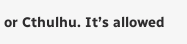or Cthulhu. It’s allowed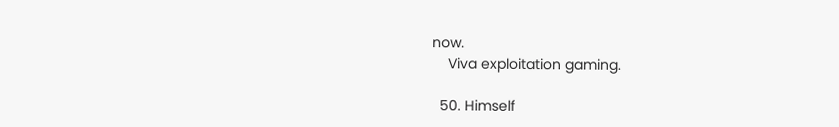now.
    Viva exploitation gaming.

  50. Himself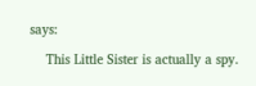says:

    This Little Sister is actually a spy.